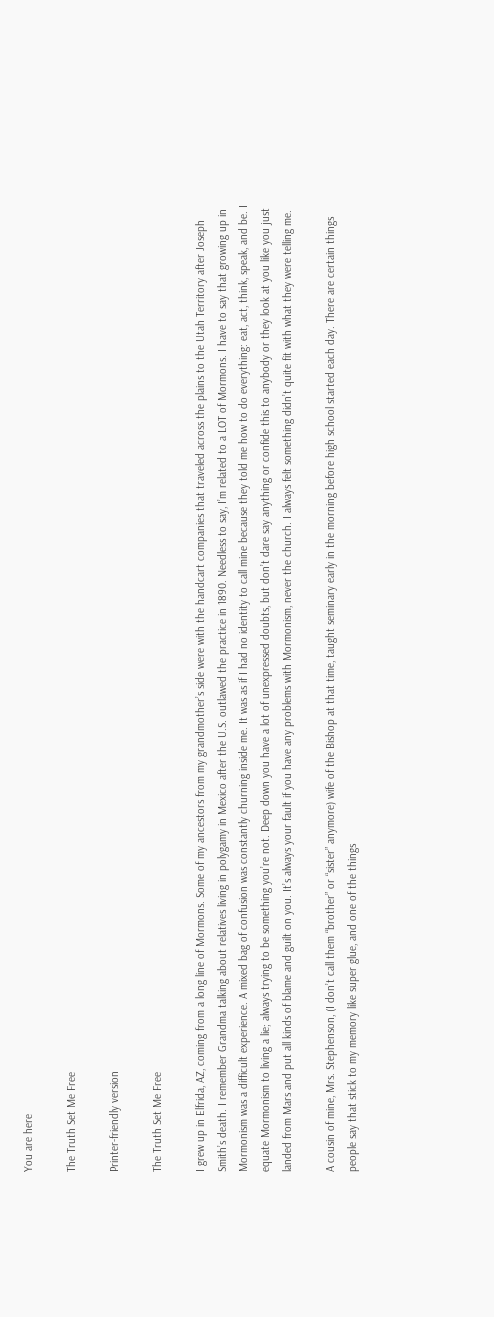You are here

The Truth Set Me Free

Printer-friendly version

The Truth Set Me Free

I grew up in Elfrida, AZ, coming from a long line of Mormons. Some of my ancestors from my grandmother’s side were with the handcart companies that traveled across the plains to the Utah Territory after Joseph Smith’s death. I remember Grandma talking about relatives living in polygamy in Mexico after the U.S. outlawed the practice in 1890. Needless to say, I’m related to a LOT of Mormons. I have to say that growing up in Mormonism was a difficult experience. A mixed bag of confusion was constantly churning inside me. It was as if I had no identity to call mine because they told me how to do everything: eat, act, think, speak, and be. I equate Mormonism to living a lie; always trying to be something you’re not. Deep down you have a lot of unexpressed doubts, but don’t dare say anything or confide this to anybody or they look at you like you just landed from Mars and put all kinds of blame and guilt on you. It’s always your fault if you have any problems with Mormonism, never the church. I always felt something didn’t quite fit with what they were telling me.

A cousin of mine, Mrs. Stephenson, (I don’t call them “brother” or “sister” anymore) wife of the Bishop at that time, taught seminary early in the morning before high school started each day. There are certain things people say that stick to my memory like super glue, and one of the things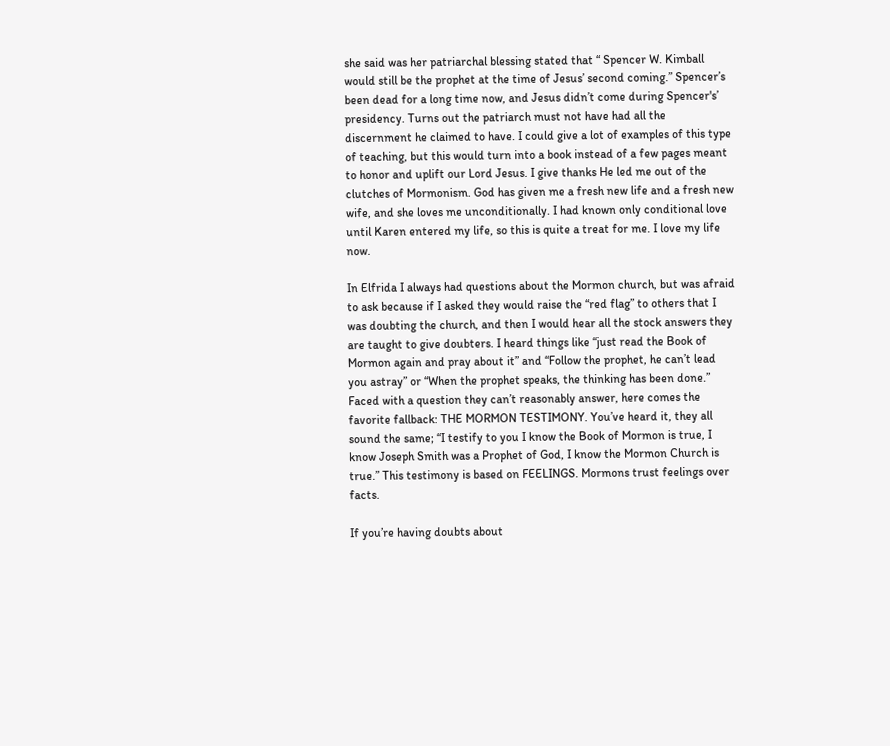she said was her patriarchal blessing stated that “ Spencer W. Kimball would still be the prophet at the time of Jesus’ second coming.” Spencer’s been dead for a long time now, and Jesus didn’t come during Spencer's’ presidency. Turns out the patriarch must not have had all the discernment he claimed to have. I could give a lot of examples of this type of teaching, but this would turn into a book instead of a few pages meant to honor and uplift our Lord Jesus. I give thanks He led me out of the clutches of Mormonism. God has given me a fresh new life and a fresh new wife, and she loves me unconditionally. I had known only conditional love until Karen entered my life, so this is quite a treat for me. I love my life now.

In Elfrida I always had questions about the Mormon church, but was afraid to ask because if I asked they would raise the “red flag” to others that I was doubting the church, and then I would hear all the stock answers they are taught to give doubters. I heard things like “just read the Book of Mormon again and pray about it” and “Follow the prophet, he can’t lead you astray” or “When the prophet speaks, the thinking has been done.” Faced with a question they can’t reasonably answer, here comes the favorite fallback: THE MORMON TESTIMONY. You’ve heard it, they all sound the same; “I testify to you I know the Book of Mormon is true, I know Joseph Smith was a Prophet of God, I know the Mormon Church is true.” This testimony is based on FEELINGS. Mormons trust feelings over facts.

If you’re having doubts about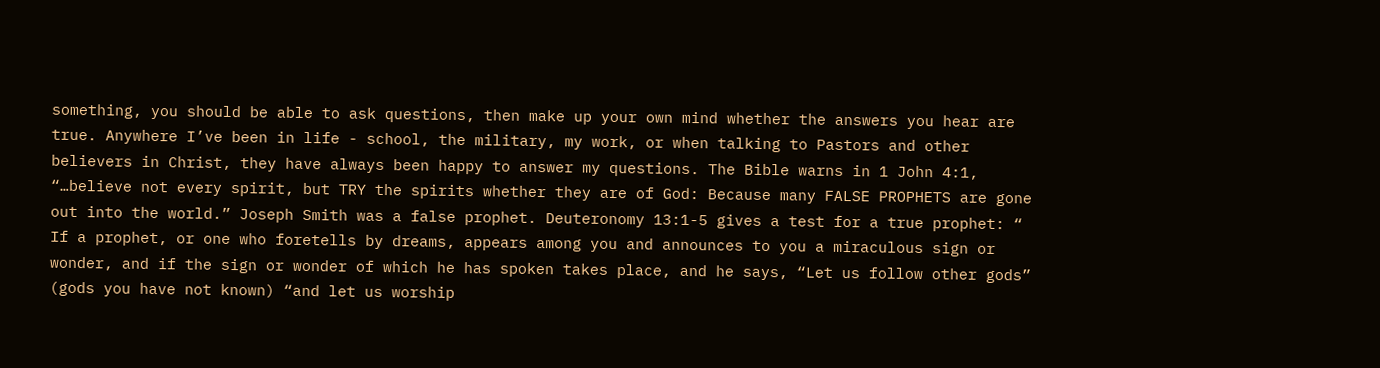something, you should be able to ask questions, then make up your own mind whether the answers you hear are true. Anywhere I’ve been in life - school, the military, my work, or when talking to Pastors and other believers in Christ, they have always been happy to answer my questions. The Bible warns in 1 John 4:1, “…believe not every spirit, but TRY the spirits whether they are of God: Because many FALSE PROPHETS are gone out into the world.” Joseph Smith was a false prophet. Deuteronomy 13:1-5 gives a test for a true prophet: “ If a prophet, or one who foretells by dreams, appears among you and announces to you a miraculous sign or wonder, and if the sign or wonder of which he has spoken takes place, and he says, “Let us follow other gods” (gods you have not known) “and let us worship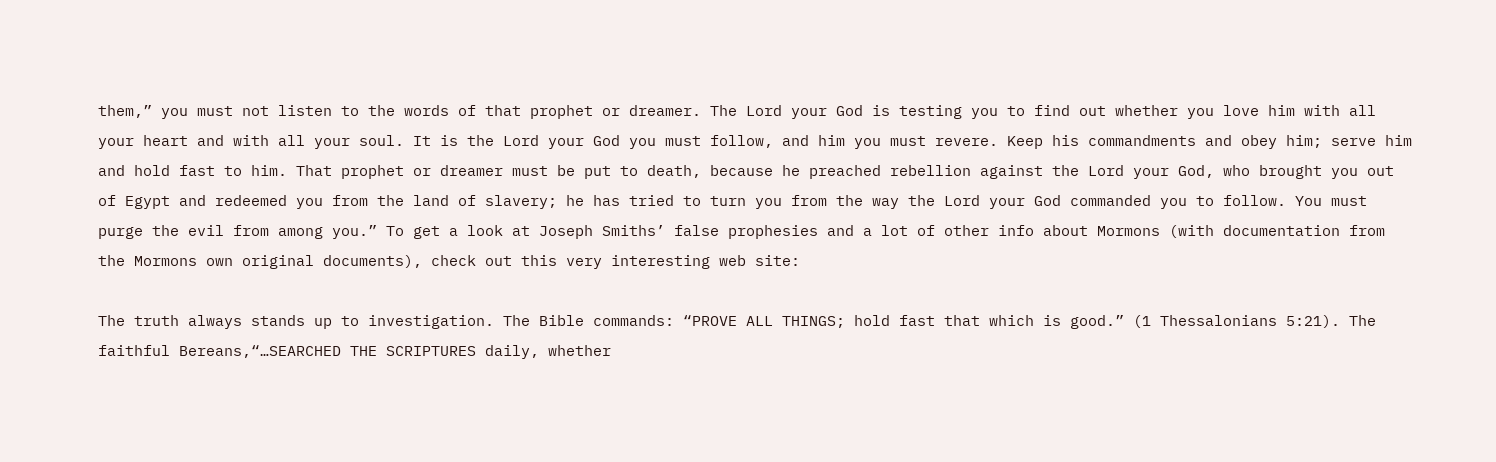them,” you must not listen to the words of that prophet or dreamer. The Lord your God is testing you to find out whether you love him with all your heart and with all your soul. It is the Lord your God you must follow, and him you must revere. Keep his commandments and obey him; serve him and hold fast to him. That prophet or dreamer must be put to death, because he preached rebellion against the Lord your God, who brought you out of Egypt and redeemed you from the land of slavery; he has tried to turn you from the way the Lord your God commanded you to follow. You must purge the evil from among you.” To get a look at Joseph Smiths’ false prophesies and a lot of other info about Mormons (with documentation from the Mormons own original documents), check out this very interesting web site:

The truth always stands up to investigation. The Bible commands: “PROVE ALL THINGS; hold fast that which is good.” (1 Thessalonians 5:21). The faithful Bereans,“…SEARCHED THE SCRIPTURES daily, whether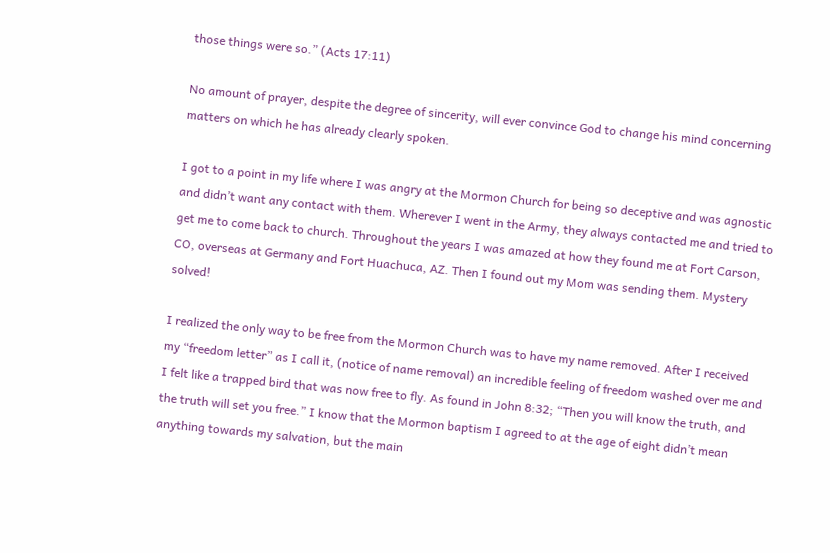those things were so.” (Acts 17:11)

No amount of prayer, despite the degree of sincerity, will ever convince God to change his mind concerning matters on which he has already clearly spoken.

I got to a point in my life where I was angry at the Mormon Church for being so deceptive and was agnostic and didn’t want any contact with them. Wherever I went in the Army, they always contacted me and tried to get me to come back to church. Throughout the years I was amazed at how they found me at Fort Carson, CO, overseas at Germany and Fort Huachuca, AZ. Then I found out my Mom was sending them. Mystery solved!

I realized the only way to be free from the Mormon Church was to have my name removed. After I received my “freedom letter” as I call it, (notice of name removal) an incredible feeling of freedom washed over me and I felt like a trapped bird that was now free to fly. As found in John 8:32; “Then you will know the truth, and the truth will set you free.” I know that the Mormon baptism I agreed to at the age of eight didn’t mean anything towards my salvation, but the main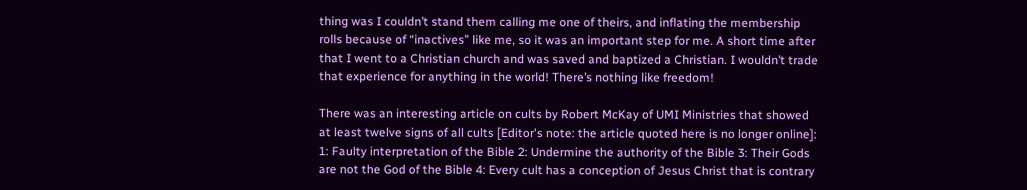thing was I couldn’t stand them calling me one of theirs, and inflating the membership rolls because of “inactives” like me, so it was an important step for me. A short time after that I went to a Christian church and was saved and baptized a Christian. I wouldn’t trade that experience for anything in the world! There’s nothing like freedom!

There was an interesting article on cults by Robert McKay of UMI Ministries that showed at least twelve signs of all cults [Editor's note: the article quoted here is no longer online]: 1: Faulty interpretation of the Bible 2: Undermine the authority of the Bible 3: Their Gods are not the God of the Bible 4: Every cult has a conception of Jesus Christ that is contrary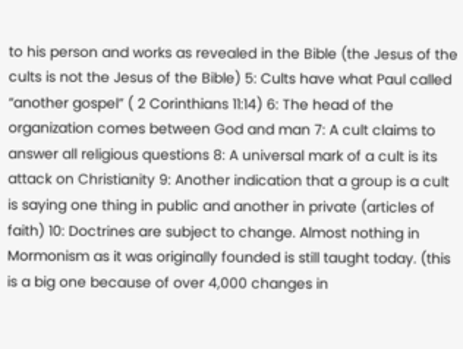to his person and works as revealed in the Bible (the Jesus of the cults is not the Jesus of the Bible) 5: Cults have what Paul called “another gospel” ( 2 Corinthians 11:14) 6: The head of the organization comes between God and man 7: A cult claims to answer all religious questions 8: A universal mark of a cult is its attack on Christianity 9: Another indication that a group is a cult is saying one thing in public and another in private (articles of faith) 10: Doctrines are subject to change. Almost nothing in Mormonism as it was originally founded is still taught today. (this is a big one because of over 4,000 changes in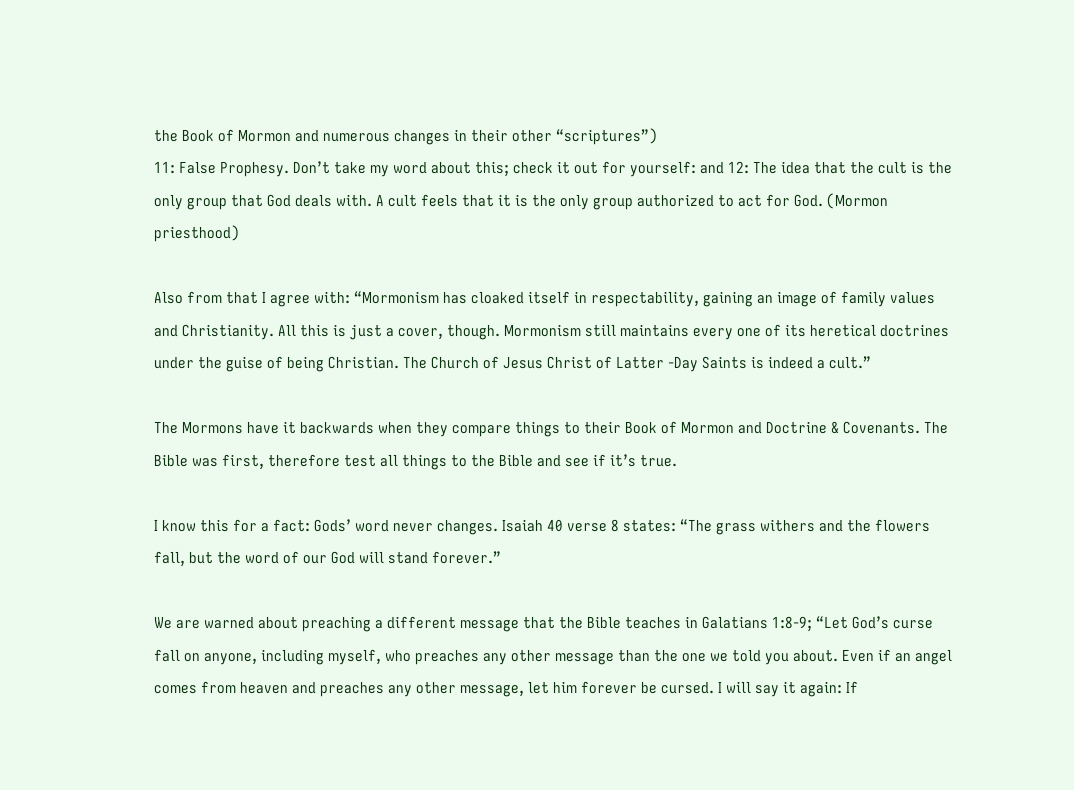the Book of Mormon and numerous changes in their other “scriptures”)
11: False Prophesy. Don’t take my word about this; check it out for yourself: and 12: The idea that the cult is the only group that God deals with. A cult feels that it is the only group authorized to act for God. (Mormon priesthood)

Also from that I agree with: “Mormonism has cloaked itself in respectability, gaining an image of family values and Christianity. All this is just a cover, though. Mormonism still maintains every one of its heretical doctrines under the guise of being Christian. The Church of Jesus Christ of Latter -Day Saints is indeed a cult.”

The Mormons have it backwards when they compare things to their Book of Mormon and Doctrine & Covenants. The Bible was first, therefore test all things to the Bible and see if it’s true.

I know this for a fact: Gods’ word never changes. Isaiah 40 verse 8 states: “The grass withers and the flowers fall, but the word of our God will stand forever.”

We are warned about preaching a different message that the Bible teaches in Galatians 1:8-9; “Let God’s curse fall on anyone, including myself, who preaches any other message than the one we told you about. Even if an angel comes from heaven and preaches any other message, let him forever be cursed. I will say it again: If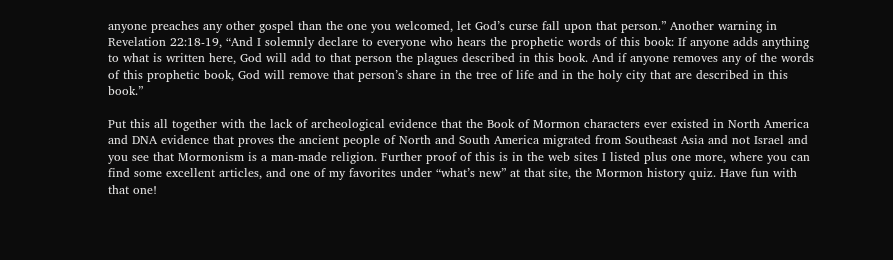anyone preaches any other gospel than the one you welcomed, let God’s curse fall upon that person.” Another warning in Revelation 22:18-19, “And I solemnly declare to everyone who hears the prophetic words of this book: If anyone adds anything to what is written here, God will add to that person the plagues described in this book. And if anyone removes any of the words of this prophetic book, God will remove that person’s share in the tree of life and in the holy city that are described in this book.”

Put this all together with the lack of archeological evidence that the Book of Mormon characters ever existed in North America and DNA evidence that proves the ancient people of North and South America migrated from Southeast Asia and not Israel and you see that Mormonism is a man-made religion. Further proof of this is in the web sites I listed plus one more, where you can find some excellent articles, and one of my favorites under “what’s new” at that site, the Mormon history quiz. Have fun with that one!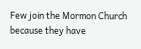Few join the Mormon Church because they have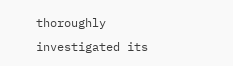thoroughly investigated its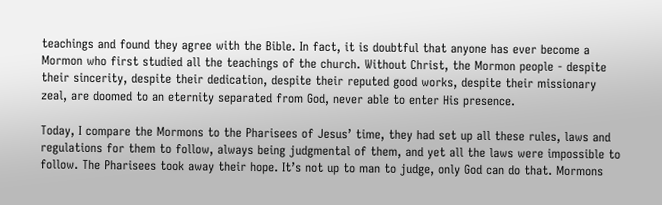teachings and found they agree with the Bible. In fact, it is doubtful that anyone has ever become a Mormon who first studied all the teachings of the church. Without Christ, the Mormon people - despite their sincerity, despite their dedication, despite their reputed good works, despite their missionary zeal, are doomed to an eternity separated from God, never able to enter His presence.

Today, I compare the Mormons to the Pharisees of Jesus’ time, they had set up all these rules, laws and regulations for them to follow, always being judgmental of them, and yet all the laws were impossible to follow. The Pharisees took away their hope. It’s not up to man to judge, only God can do that. Mormons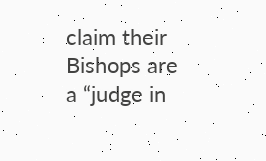claim their Bishops are a “judge in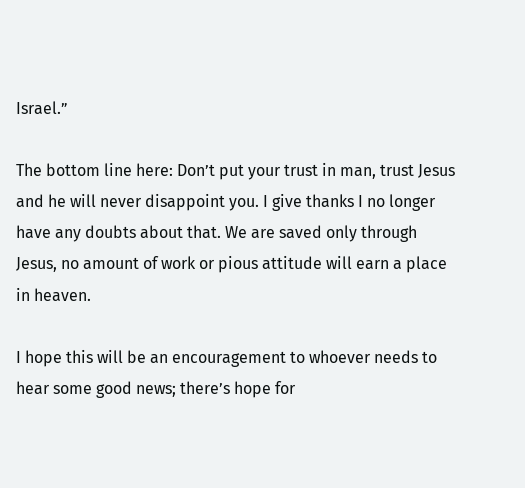Israel.”

The bottom line here: Don’t put your trust in man, trust Jesus and he will never disappoint you. I give thanks I no longer have any doubts about that. We are saved only through Jesus, no amount of work or pious attitude will earn a place in heaven.

I hope this will be an encouragement to whoever needs to hear some good news; there’s hope for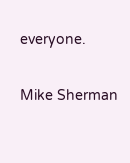everyone.

Mike Sherman